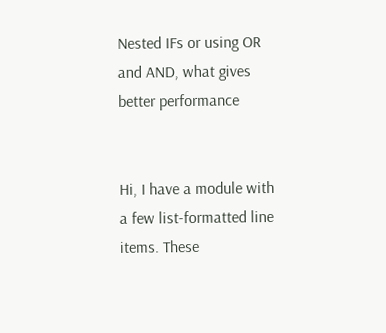Nested IFs or using OR and AND, what gives better performance


Hi, I have a module with a few list-formatted line items. These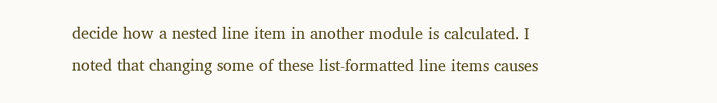decide how a nested line item in another module is calculated. I noted that changing some of these list-formatted line items causes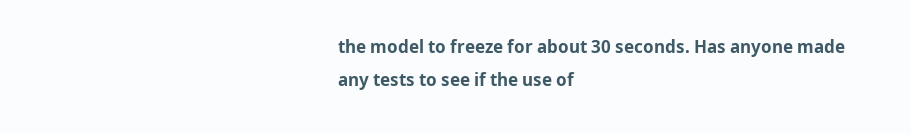the model to freeze for about 30 seconds. Has anyone made any tests to see if the use of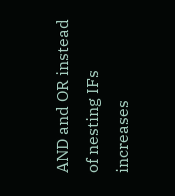AND and OR instead of nesting IFs increases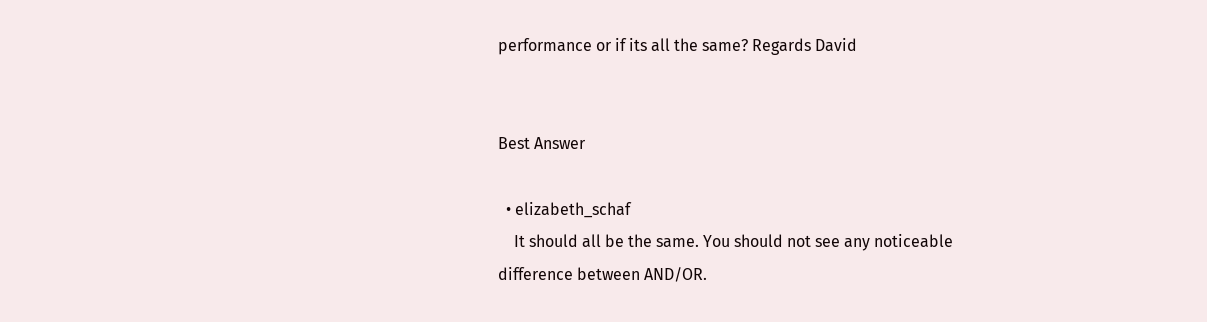performance or if its all the same? Regards David


Best Answer

  • elizabeth_schaf
    It should all be the same. You should not see any noticeable difference between AND/OR.